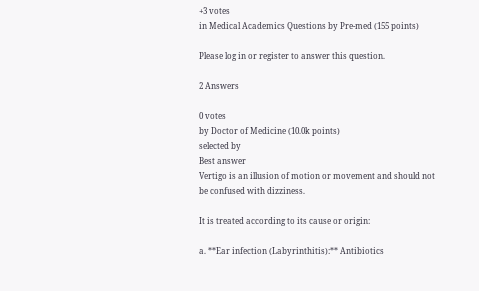+3 votes
in Medical Academics Questions by Pre-med (155 points)

Please log in or register to answer this question.

2 Answers

0 votes
by Doctor of Medicine (10.0k points)
selected by
Best answer
Vertigo is an illusion of motion or movement and should not be confused with dizziness.

It is treated according to its cause or origin:

a. **Ear infection (Labyrinthitis):** Antibiotics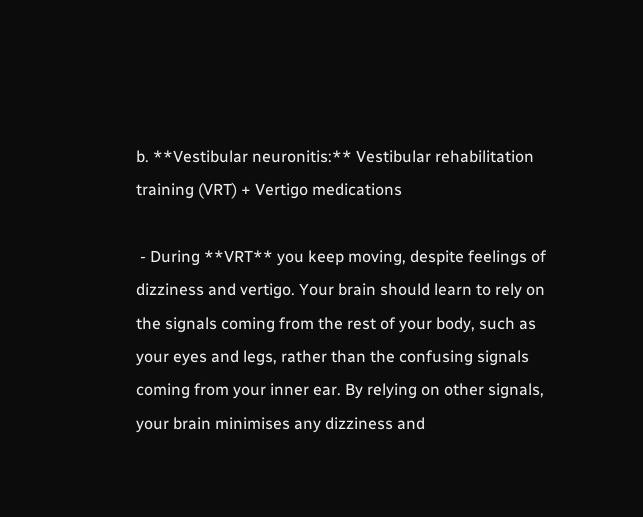b. **Vestibular neuronitis:** Vestibular rehabilitation training (VRT) + Vertigo medications

 - During **VRT** you keep moving, despite feelings of dizziness and vertigo. Your brain should learn to rely on the signals coming from the rest of your body, such as your eyes and legs, rather than the confusing signals coming from your inner ear. By relying on other signals, your brain minimises any dizziness and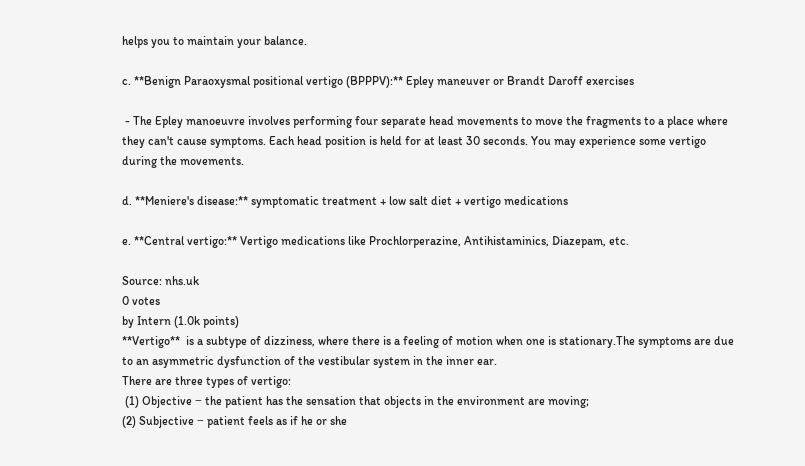helps you to maintain your balance.

c. **Benign Paraoxysmal positional vertigo (BPPPV):** Epley maneuver or Brandt Daroff exercises

 - The Epley manoeuvre involves performing four separate head movements to move the fragments to a place where they can't cause symptoms. Each head position is held for at least 30 seconds. You may experience some vertigo during the movements.

d. **Meniere's disease:** symptomatic treatment + low salt diet + vertigo medications

e. **Central vertigo:** Vertigo medications like Prochlorperazine, Antihistaminics, Diazepam, etc.

Source: nhs.uk
0 votes
by Intern (1.0k points)
**Vertigo**  is a subtype of dizziness, where there is a feeling of motion when one is stationary.The symptoms are due to an asymmetric dysfunction of the vestibular system in the inner ear.
There are three types of vertigo:
 (1) Objective − the patient has the sensation that objects in the environment are moving;
(2) Subjective − patient feels as if he or she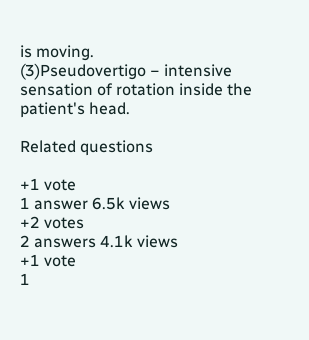is moving.
(3)Pseudovertigo − intensive sensation of rotation inside the patient's head.

Related questions

+1 vote
1 answer 6.5k views
+2 votes
2 answers 4.1k views
+1 vote
1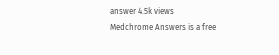answer 4.5k views
Medchrome Answers is a free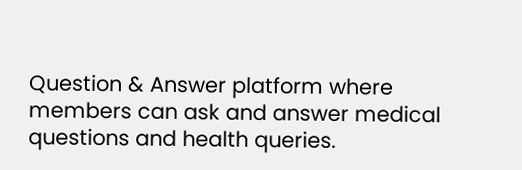Question & Answer platform where members can ask and answer medical questions and health queries.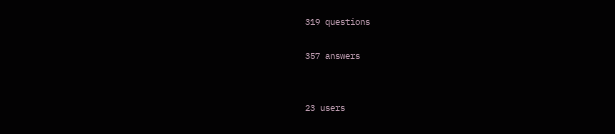319 questions

357 answers


23 users